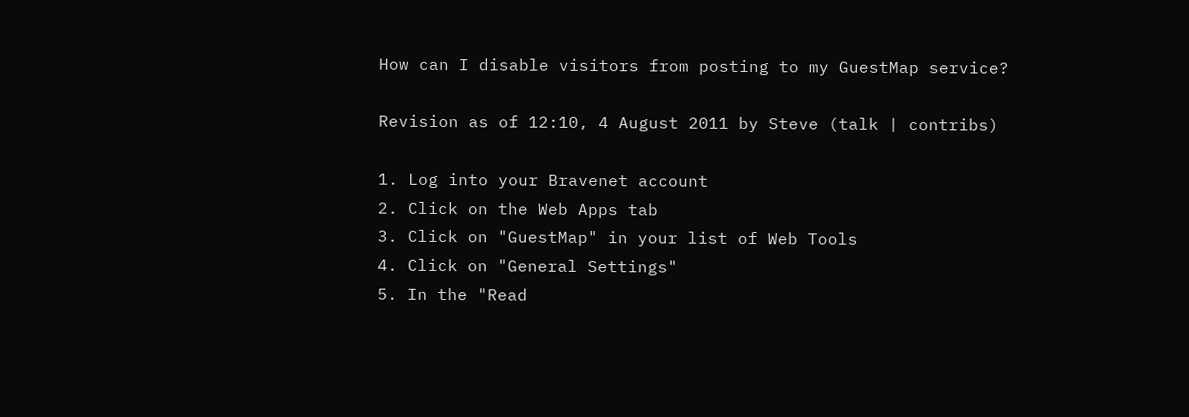How can I disable visitors from posting to my GuestMap service?

Revision as of 12:10, 4 August 2011 by Steve (talk | contribs)

1. Log into your Bravenet account
2. Click on the Web Apps tab
3. Click on "GuestMap" in your list of Web Tools
4. Click on "General Settings"
5. In the "Read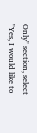Only" section, select "Yes, I would like to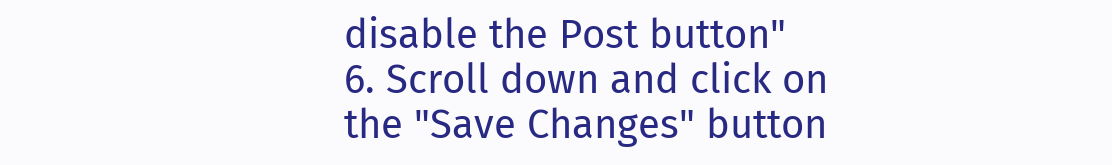disable the Post button"
6. Scroll down and click on the "Save Changes" button